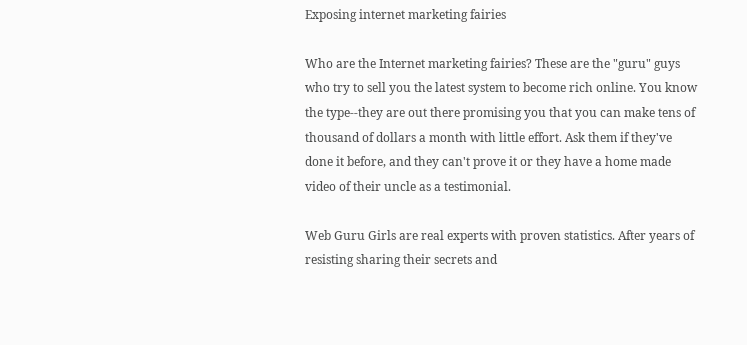Exposing internet marketing fairies

Who are the Internet marketing fairies? These are the "guru" guys who try to sell you the latest system to become rich online. You know the type--they are out there promising you that you can make tens of thousand of dollars a month with little effort. Ask them if they've done it before, and they can't prove it or they have a home made video of their uncle as a testimonial.

Web Guru Girls are real experts with proven statistics. After years of resisting sharing their secrets and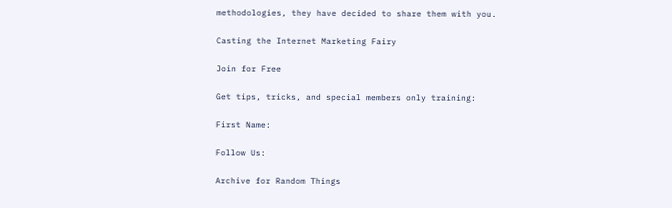methodologies, they have decided to share them with you.

Casting the Internet Marketing Fairy

Join for Free

Get tips, tricks, and special members only training:

First Name:

Follow Us:

Archive for Random Things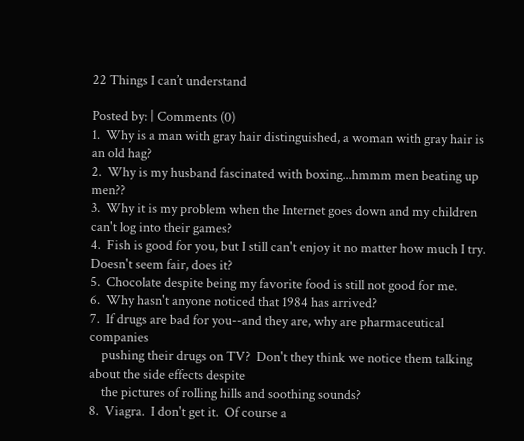22 Things I can’t understand

Posted by: | Comments (0)
1.  Why is a man with gray hair distinguished, a woman with gray hair is an old hag?
2.  Why is my husband fascinated with boxing...hmmm men beating up men??
3.  Why it is my problem when the Internet goes down and my children can't log into their games?
4.  Fish is good for you, but I still can't enjoy it no matter how much I try.  Doesn't seem fair, does it?
5.  Chocolate despite being my favorite food is still not good for me.
6.  Why hasn't anyone noticed that 1984 has arrived?
7.  If drugs are bad for you--and they are, why are pharmaceutical companies
    pushing their drugs on TV?  Don't they think we notice them talking about the side effects despite
    the pictures of rolling hills and soothing sounds?
8.  Viagra.  I don't get it.  Of course a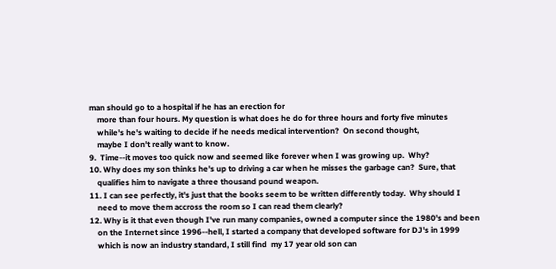man should go to a hospital if he has an erection for
    more than four hours. My question is what does he do for three hours and forty five minutes
    while's he's waiting to decide if he needs medical intervention?  On second thought,
    maybe I don't really want to know.
9.  Time--it moves too quick now and seemed like forever when I was growing up.  Why?
10. Why does my son thinks he's up to driving a car when he misses the garbage can?  Sure, that
    qualifies him to navigate a three thousand pound weapon.
11. I can see perfectly, it's just that the books seem to be written differently today.  Why should I
    need to move them accross the room so I can read them clearly?
12. Why is it that even though I've run many companies, owned a computer since the 1980's and been
    on the Internet since 1996--hell, I started a company that developed software for DJ's in 1999
    which is now an industry standard, I still find  my 17 year old son can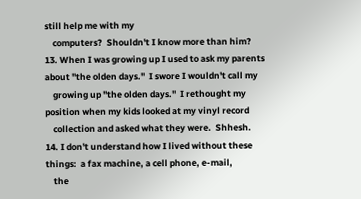still help me with my
    computers?  Shouldn't I know more than him?
13. When I was growing up I used to ask my parents about "the olden days."  I swore I wouldn't call my
    growing up "the olden days."  I rethought my position when my kids looked at my vinyl record
    collection and asked what they were.  Shhesh.
14. I don't understand how I lived without these things:  a fax machine, a cell phone, e-mail,
    the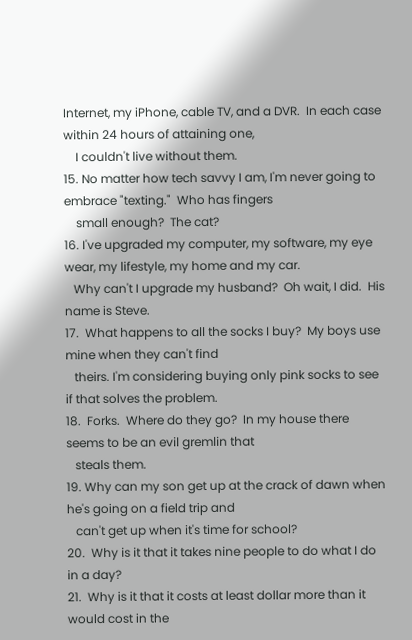Internet, my iPhone, cable TV, and a DVR.  In each case within 24 hours of attaining one,
    I couldn't live without them.
15. No matter how tech savvy I am, I'm never going to embrace "texting."  Who has fingers
    small enough?  The cat?
16. I've upgraded my computer, my software, my eye wear, my lifestyle, my home and my car.
   Why can't I upgrade my husband?  Oh wait, I did.  His name is Steve.
17.  What happens to all the socks I buy?  My boys use mine when they can't find
   theirs. I'm considering buying only pink socks to see if that solves the problem.
18.  Forks.  Where do they go?  In my house there seems to be an evil gremlin that
   steals them.
19. Why can my son get up at the crack of dawn when he's going on a field trip and
   can't get up when it's time for school?
20.  Why is it that it takes nine people to do what I do in a day?
21.  Why is it that it costs at least dollar more than it would cost in the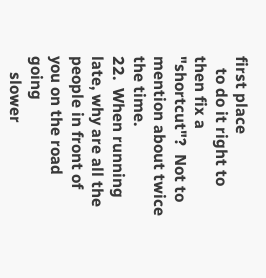first place
   to do it right to then fix a "shortcut"?  Not to mention about twice the time.
22.  When running late, why are all the people in front of you on the road going
    slower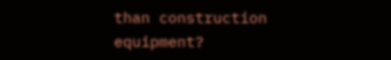than construction equipment?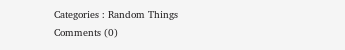Categories : Random Things
Comments (0)